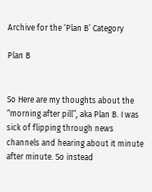Archive for the ‘Plan B’ Category

Plan B


So Here are my thoughts about the “morning after pill”, aka Plan B. I was sick of flipping through news channels and hearing about it minute after minute. So instead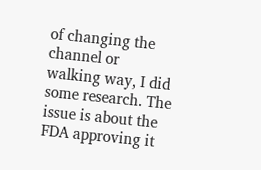of changing the channel or walking way, I did some research. The issue is about the FDA approving it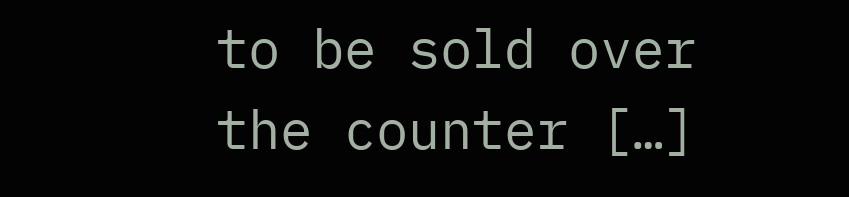to be sold over the counter […]